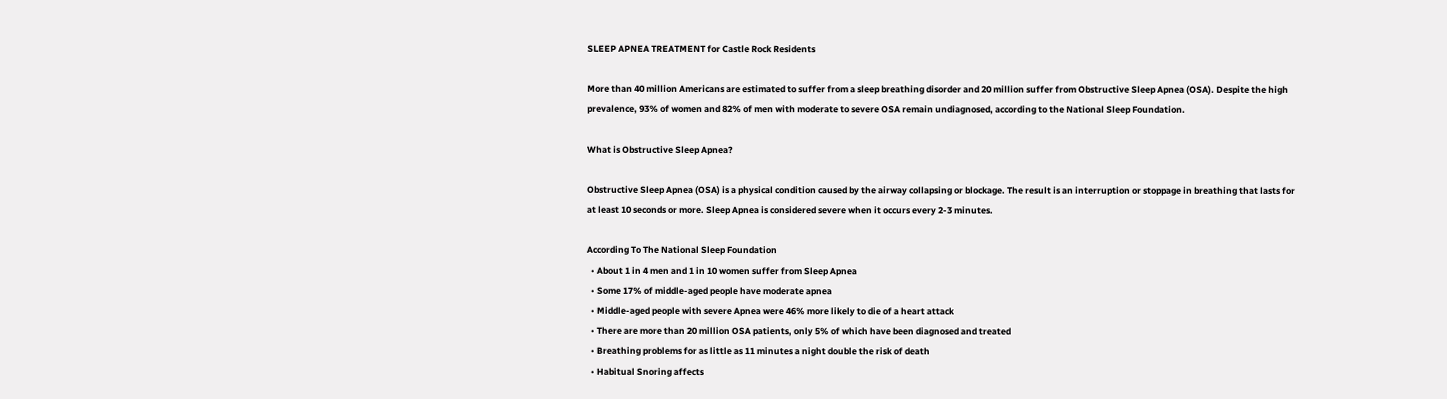SLEEP APNEA TREATMENT for Castle Rock Residents

More than 40 million Americans are estimated to suffer from a sleep breathing disorder and 20 million suffer from Obstructive Sleep Apnea (OSA). Despite the high prevalence, 93% of women and 82% of men with moderate to severe OSA remain undiagnosed, according to the National Sleep Foundation.

What is Obstructive Sleep Apnea?

Obstructive Sleep Apnea (OSA) is a physical condition caused by the airway collapsing or blockage. The result is an interruption or stoppage in breathing that lasts for at least 10 seconds or more. Sleep Apnea is considered severe when it occurs every 2-3 minutes.

According To The National Sleep Foundation
  • About 1 in 4 men and 1 in 10 women suffer from Sleep Apnea
  • Some 17% of middle-aged people have moderate apnea
  • Middle-aged people with severe Apnea were 46% more likely to die of a heart attack
  • There are more than 20 million OSA patients, only 5% of which have been diagnosed and treated
  • Breathing problems for as little as 11 minutes a night double the risk of death
  • Habitual Snoring affects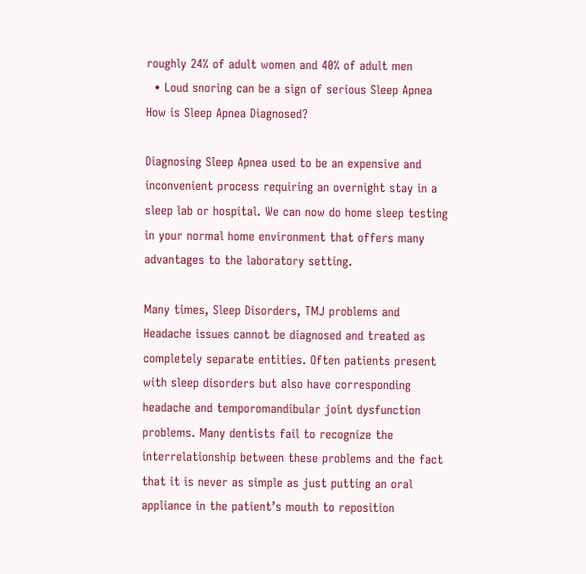roughly 24% of adult women and 40% of adult men
  • Loud snoring can be a sign of serious Sleep Apnea
How is Sleep Apnea Diagnosed?

Diagnosing Sleep Apnea used to be an expensive and inconvenient process requiring an overnight stay in a sleep lab or hospital. We can now do home sleep testing in your normal home environment that offers many advantages to the laboratory setting.

Many times, Sleep Disorders, TMJ problems and Headache issues cannot be diagnosed and treated as completely separate entities. Often patients present with sleep disorders but also have corresponding headache and temporomandibular joint dysfunction problems. Many dentists fail to recognize the interrelationship between these problems and the fact that it is never as simple as just putting an oral appliance in the patient’s mouth to reposition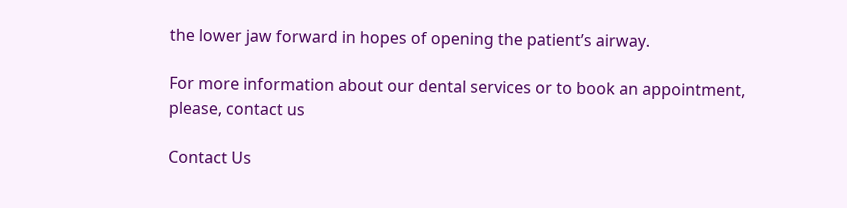the lower jaw forward in hopes of opening the patient’s airway.

For more information about our dental services or to book an appointment, please, contact us

Contact Us